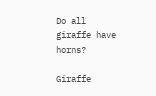Do all giraffe have horns?

Giraffe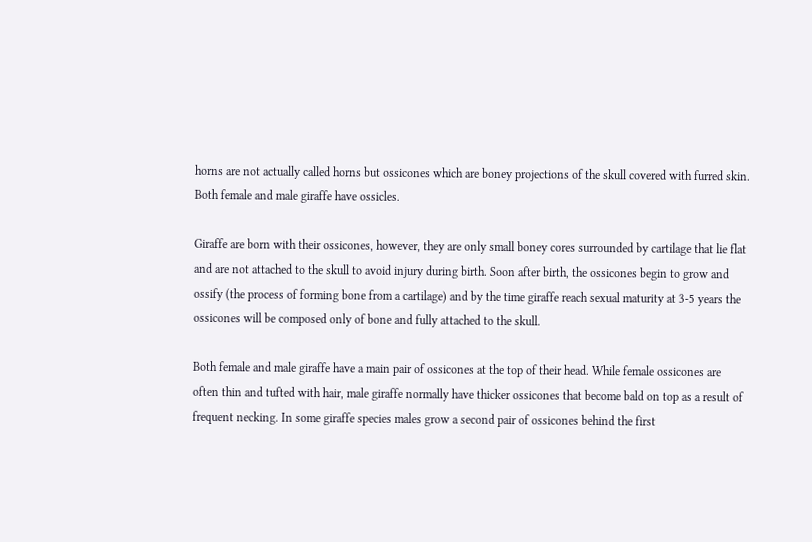horns are not actually called horns but ossicones which are boney projections of the skull covered with furred skin. Both female and male giraffe have ossicles.

Giraffe are born with their ossicones, however, they are only small boney cores surrounded by cartilage that lie flat and are not attached to the skull to avoid injury during birth. Soon after birth, the ossicones begin to grow and ossify (the process of forming bone from a cartilage) and by the time giraffe reach sexual maturity at 3-5 years the ossicones will be composed only of bone and fully attached to the skull.

Both female and male giraffe have a main pair of ossicones at the top of their head. While female ossicones are often thin and tufted with hair, male giraffe normally have thicker ossicones that become bald on top as a result of frequent necking. In some giraffe species males grow a second pair of ossicones behind the first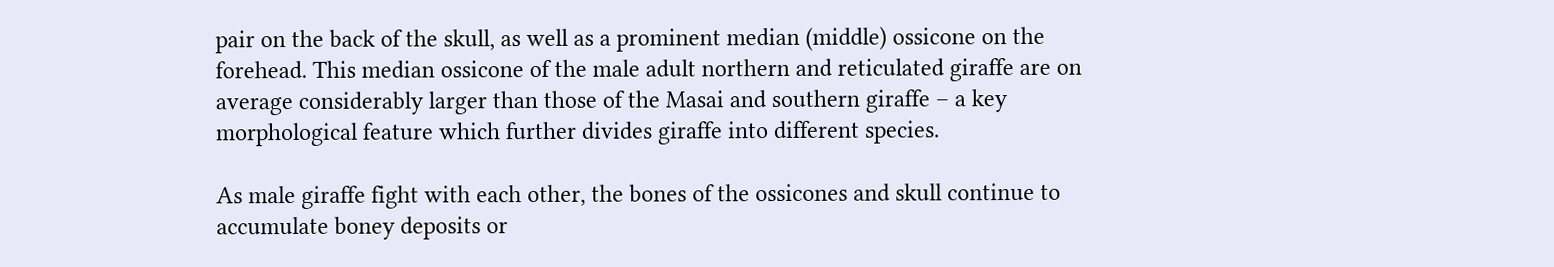pair on the back of the skull, as well as a prominent median (middle) ossicone on the forehead. This median ossicone of the male adult northern and reticulated giraffe are on average considerably larger than those of the Masai and southern giraffe – a key morphological feature which further divides giraffe into different species.

As male giraffe fight with each other, the bones of the ossicones and skull continue to accumulate boney deposits or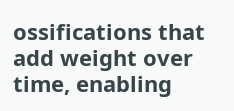ossifications that add weight over time, enabling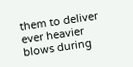them to deliver ever heavier blows during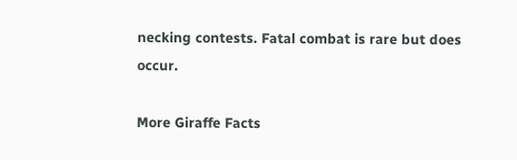necking contests. Fatal combat is rare but does occur.

More Giraffe Facts